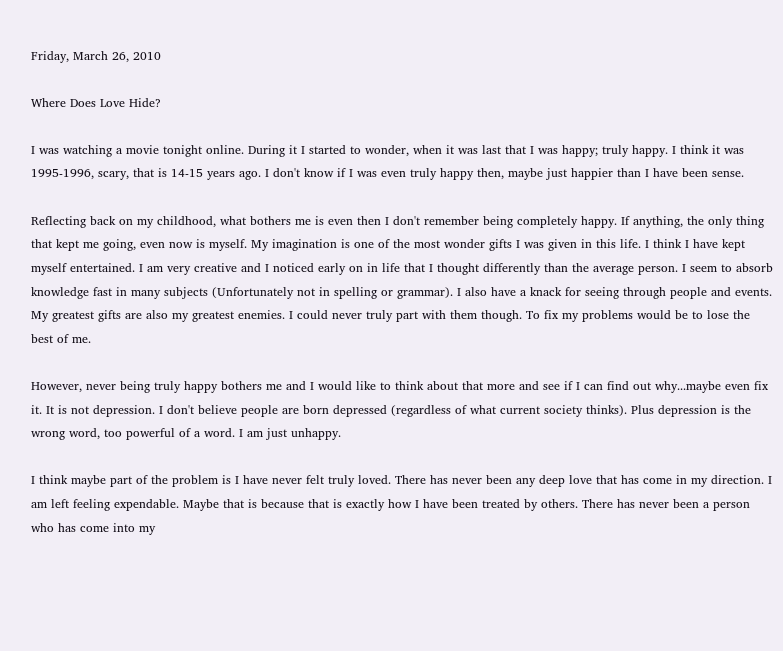Friday, March 26, 2010

Where Does Love Hide?

I was watching a movie tonight online. During it I started to wonder, when it was last that I was happy; truly happy. I think it was 1995-1996, scary, that is 14-15 years ago. I don't know if I was even truly happy then, maybe just happier than I have been sense.

Reflecting back on my childhood, what bothers me is even then I don't remember being completely happy. If anything, the only thing that kept me going, even now is myself. My imagination is one of the most wonder gifts I was given in this life. I think I have kept myself entertained. I am very creative and I noticed early on in life that I thought differently than the average person. I seem to absorb knowledge fast in many subjects (Unfortunately not in spelling or grammar). I also have a knack for seeing through people and events. My greatest gifts are also my greatest enemies. I could never truly part with them though. To fix my problems would be to lose the best of me.

However, never being truly happy bothers me and I would like to think about that more and see if I can find out why...maybe even fix it. It is not depression. I don't believe people are born depressed (regardless of what current society thinks). Plus depression is the wrong word, too powerful of a word. I am just unhappy.

I think maybe part of the problem is I have never felt truly loved. There has never been any deep love that has come in my direction. I am left feeling expendable. Maybe that is because that is exactly how I have been treated by others. There has never been a person who has come into my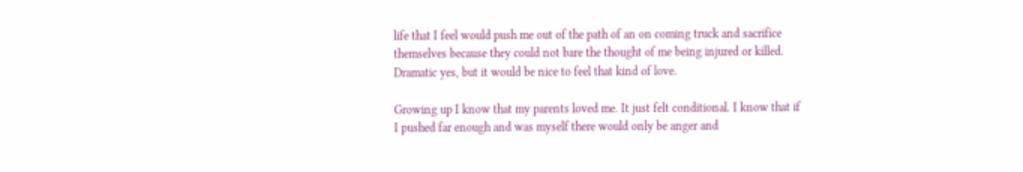life that I feel would push me out of the path of an on coming truck and sacrifice themselves because they could not bare the thought of me being injured or killed. Dramatic yes, but it would be nice to feel that kind of love.

Growing up I know that my parents loved me. It just felt conditional. I know that if I pushed far enough and was myself there would only be anger and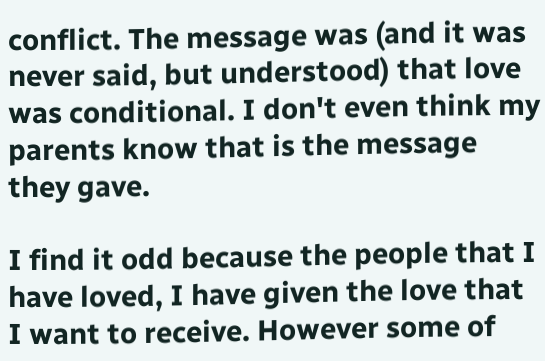conflict. The message was (and it was never said, but understood) that love was conditional. I don't even think my parents know that is the message they gave.

I find it odd because the people that I have loved, I have given the love that I want to receive. However some of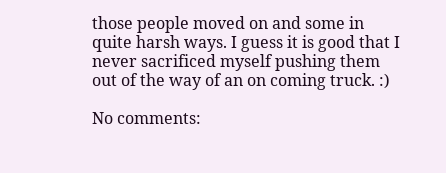those people moved on and some in quite harsh ways. I guess it is good that I never sacrificed myself pushing them out of the way of an on coming truck. :)

No comments: